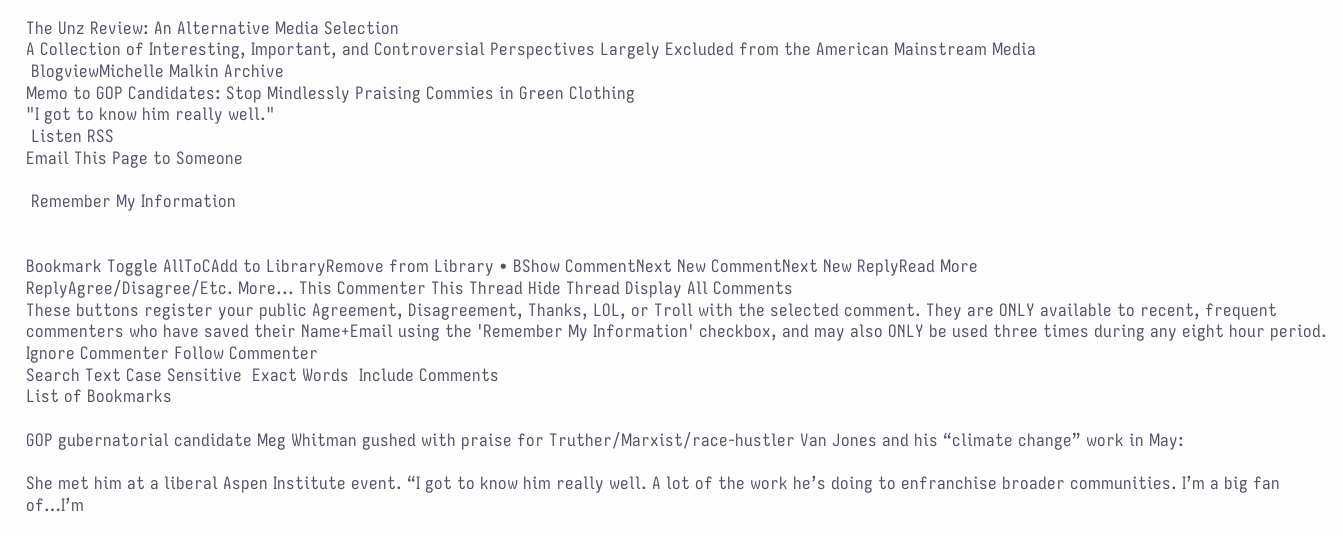The Unz Review: An Alternative Media Selection
A Collection of Interesting, Important, and Controversial Perspectives Largely Excluded from the American Mainstream Media
 BlogviewMichelle Malkin Archive
Memo to GOP Candidates: Stop Mindlessly Praising Commies in Green Clothing
"I got to know him really well."
 Listen RSS
Email This Page to Someone

 Remember My Information


Bookmark Toggle AllToCAdd to LibraryRemove from Library • BShow CommentNext New CommentNext New ReplyRead More
ReplyAgree/Disagree/Etc. More... This Commenter This Thread Hide Thread Display All Comments
These buttons register your public Agreement, Disagreement, Thanks, LOL, or Troll with the selected comment. They are ONLY available to recent, frequent commenters who have saved their Name+Email using the 'Remember My Information' checkbox, and may also ONLY be used three times during any eight hour period.
Ignore Commenter Follow Commenter
Search Text Case Sensitive  Exact Words  Include Comments
List of Bookmarks

GOP gubernatorial candidate Meg Whitman gushed with praise for Truther/Marxist/race-hustler Van Jones and his “climate change” work in May:

She met him at a liberal Aspen Institute event. “I got to know him really well. A lot of the work he’s doing to enfranchise broader communities. I’m a big fan of…I’m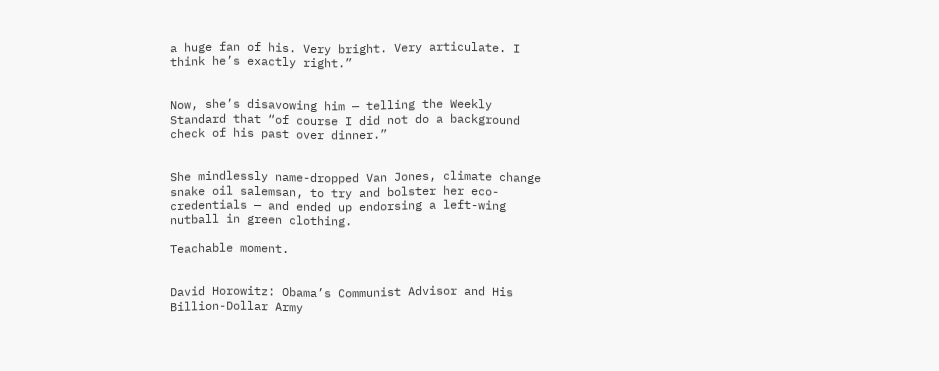a huge fan of his. Very bright. Very articulate. I think he’s exactly right.”


Now, she’s disavowing him — telling the Weekly Standard that “of course I did not do a background check of his past over dinner.”


She mindlessly name-dropped Van Jones, climate change snake oil salemsan, to try and bolster her eco-credentials — and ended up endorsing a left-wing nutball in green clothing.

Teachable moment.


David Horowitz: Obama’s Communist Advisor and His Billion-Dollar Army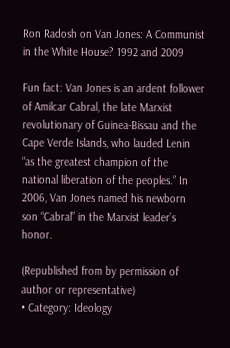Ron Radosh on Van Jones: A Communist in the White House? 1992 and 2009

Fun fact: Van Jones is an ardent follower of Amilcar Cabral, the late Marxist revolutionary of Guinea-Bissau and the Cape Verde Islands, who lauded Lenin “as the greatest champion of the national liberation of the peoples.” In 2006, Van Jones named his newborn son “Cabral” in the Marxist leader’s honor.

(Republished from by permission of author or representative)
• Category: Ideology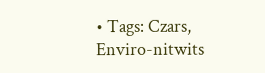• Tags: Czars, Enviro-nitwits